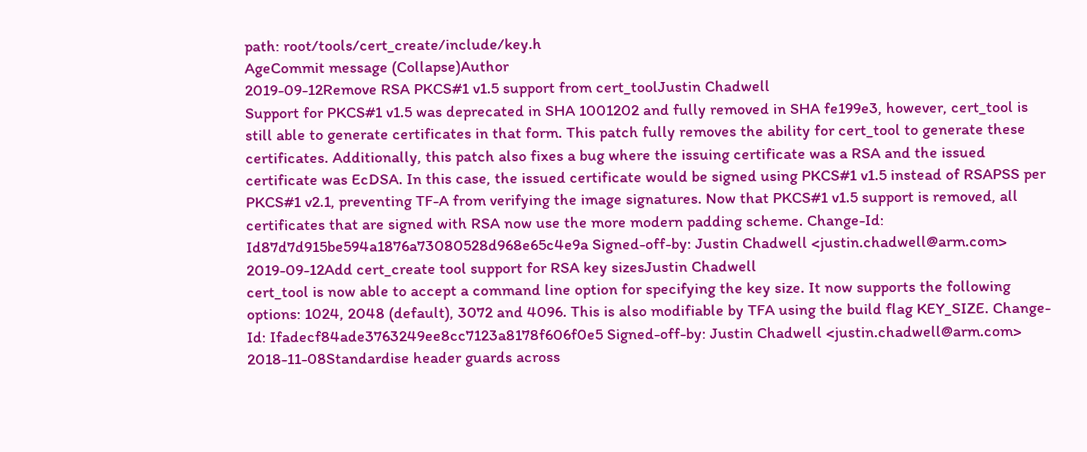path: root/tools/cert_create/include/key.h
AgeCommit message (Collapse)Author
2019-09-12Remove RSA PKCS#1 v1.5 support from cert_toolJustin Chadwell
Support for PKCS#1 v1.5 was deprecated in SHA 1001202 and fully removed in SHA fe199e3, however, cert_tool is still able to generate certificates in that form. This patch fully removes the ability for cert_tool to generate these certificates. Additionally, this patch also fixes a bug where the issuing certificate was a RSA and the issued certificate was EcDSA. In this case, the issued certificate would be signed using PKCS#1 v1.5 instead of RSAPSS per PKCS#1 v2.1, preventing TF-A from verifying the image signatures. Now that PKCS#1 v1.5 support is removed, all certificates that are signed with RSA now use the more modern padding scheme. Change-Id: Id87d7d915be594a1876a73080528d968e65c4e9a Signed-off-by: Justin Chadwell <justin.chadwell@arm.com>
2019-09-12Add cert_create tool support for RSA key sizesJustin Chadwell
cert_tool is now able to accept a command line option for specifying the key size. It now supports the following options: 1024, 2048 (default), 3072 and 4096. This is also modifiable by TFA using the build flag KEY_SIZE. Change-Id: Ifadecf84ade3763249ee8cc7123a8178f606f0e5 Signed-off-by: Justin Chadwell <justin.chadwell@arm.com>
2018-11-08Standardise header guards across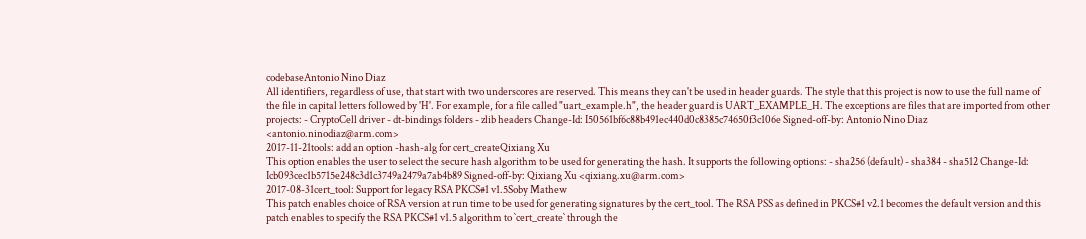codebaseAntonio Nino Diaz
All identifiers, regardless of use, that start with two underscores are reserved. This means they can't be used in header guards. The style that this project is now to use the full name of the file in capital letters followed by 'H'. For example, for a file called "uart_example.h", the header guard is UART_EXAMPLE_H. The exceptions are files that are imported from other projects: - CryptoCell driver - dt-bindings folders - zlib headers Change-Id: I50561bf6c88b491ec440d0c8385c74650f3c106e Signed-off-by: Antonio Nino Diaz <antonio.ninodiaz@arm.com>
2017-11-21tools: add an option -hash-alg for cert_createQixiang Xu
This option enables the user to select the secure hash algorithm to be used for generating the hash. It supports the following options: - sha256 (default) - sha384 - sha512 Change-Id: Icb093cec1b5715e248c3d1c3749a2479a7ab4b89 Signed-off-by: Qixiang Xu <qixiang.xu@arm.com>
2017-08-31cert_tool: Support for legacy RSA PKCS#1 v1.5Soby Mathew
This patch enables choice of RSA version at run time to be used for generating signatures by the cert_tool. The RSA PSS as defined in PKCS#1 v2.1 becomes the default version and this patch enables to specify the RSA PKCS#1 v1.5 algorithm to `cert_create` through the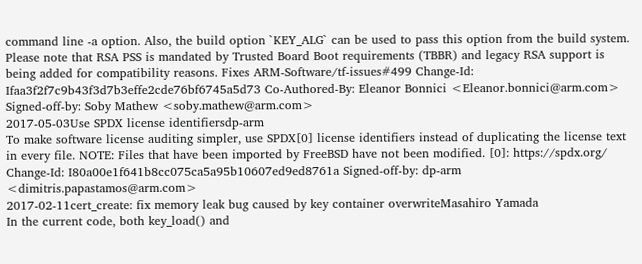command line -a option. Also, the build option `KEY_ALG` can be used to pass this option from the build system. Please note that RSA PSS is mandated by Trusted Board Boot requirements (TBBR) and legacy RSA support is being added for compatibility reasons. Fixes ARM-Software/tf-issues#499 Change-Id: Ifaa3f2f7c9b43f3d7b3effe2cde76bf6745a5d73 Co-Authored-By: Eleanor Bonnici <Eleanor.bonnici@arm.com> Signed-off-by: Soby Mathew <soby.mathew@arm.com>
2017-05-03Use SPDX license identifiersdp-arm
To make software license auditing simpler, use SPDX[0] license identifiers instead of duplicating the license text in every file. NOTE: Files that have been imported by FreeBSD have not been modified. [0]: https://spdx.org/ Change-Id: I80a00e1f641b8cc075ca5a95b10607ed9ed8761a Signed-off-by: dp-arm <dimitris.papastamos@arm.com>
2017-02-11cert_create: fix memory leak bug caused by key container overwriteMasahiro Yamada
In the current code, both key_load() and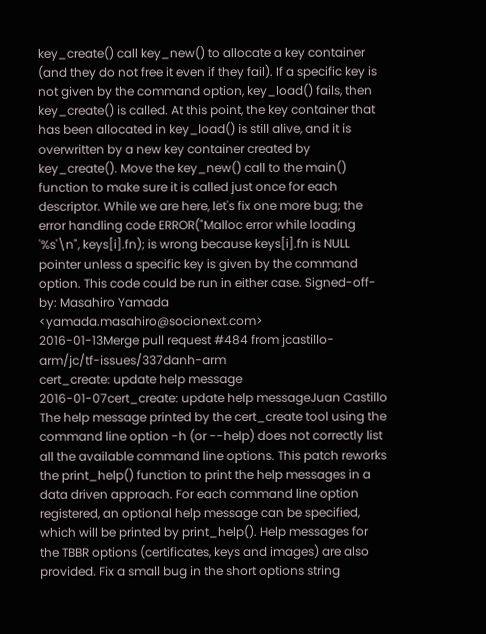key_create() call key_new() to allocate a key container (and they do not free it even if they fail). If a specific key is not given by the command option, key_load() fails, then key_create() is called. At this point, the key container that has been allocated in key_load() is still alive, and it is overwritten by a new key container created by key_create(). Move the key_new() call to the main() function to make sure it is called just once for each descriptor. While we are here, let's fix one more bug; the error handling code ERROR("Malloc error while loading '%s'\n", keys[i].fn); is wrong because keys[i].fn is NULL pointer unless a specific key is given by the command option. This code could be run in either case. Signed-off-by: Masahiro Yamada <yamada.masahiro@socionext.com>
2016-01-13Merge pull request #484 from jcastillo-arm/jc/tf-issues/337danh-arm
cert_create: update help message
2016-01-07cert_create: update help messageJuan Castillo
The help message printed by the cert_create tool using the command line option -h (or --help) does not correctly list all the available command line options. This patch reworks the print_help() function to print the help messages in a data driven approach. For each command line option registered, an optional help message can be specified, which will be printed by print_help(). Help messages for the TBBR options (certificates, keys and images) are also provided. Fix a small bug in the short options string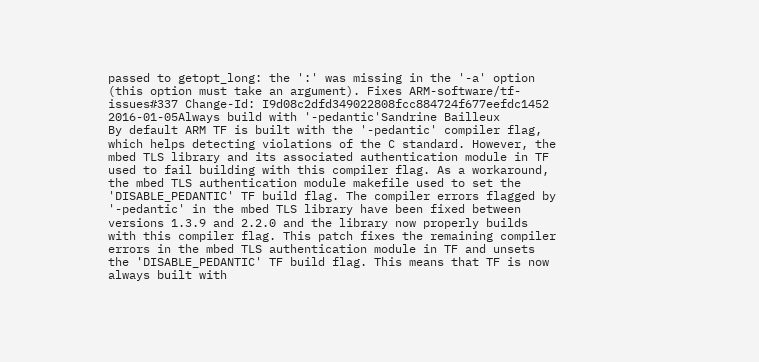passed to getopt_long: the ':' was missing in the '-a' option (this option must take an argument). Fixes ARM-software/tf-issues#337 Change-Id: I9d08c2dfd349022808fcc884724f677eefdc1452
2016-01-05Always build with '-pedantic'Sandrine Bailleux
By default ARM TF is built with the '-pedantic' compiler flag, which helps detecting violations of the C standard. However, the mbed TLS library and its associated authentication module in TF used to fail building with this compiler flag. As a workaround, the mbed TLS authentication module makefile used to set the 'DISABLE_PEDANTIC' TF build flag. The compiler errors flagged by '-pedantic' in the mbed TLS library have been fixed between versions 1.3.9 and 2.2.0 and the library now properly builds with this compiler flag. This patch fixes the remaining compiler errors in the mbed TLS authentication module in TF and unsets the 'DISABLE_PEDANTIC' TF build flag. This means that TF is now always built with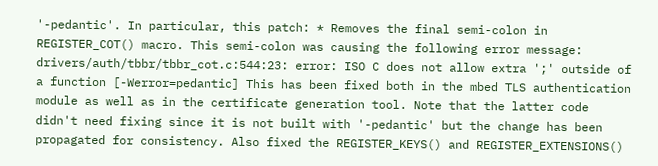'-pedantic'. In particular, this patch: * Removes the final semi-colon in REGISTER_COT() macro. This semi-colon was causing the following error message: drivers/auth/tbbr/tbbr_cot.c:544:23: error: ISO C does not allow extra ';' outside of a function [-Werror=pedantic] This has been fixed both in the mbed TLS authentication module as well as in the certificate generation tool. Note that the latter code didn't need fixing since it is not built with '-pedantic' but the change has been propagated for consistency. Also fixed the REGISTER_KEYS() and REGISTER_EXTENSIONS()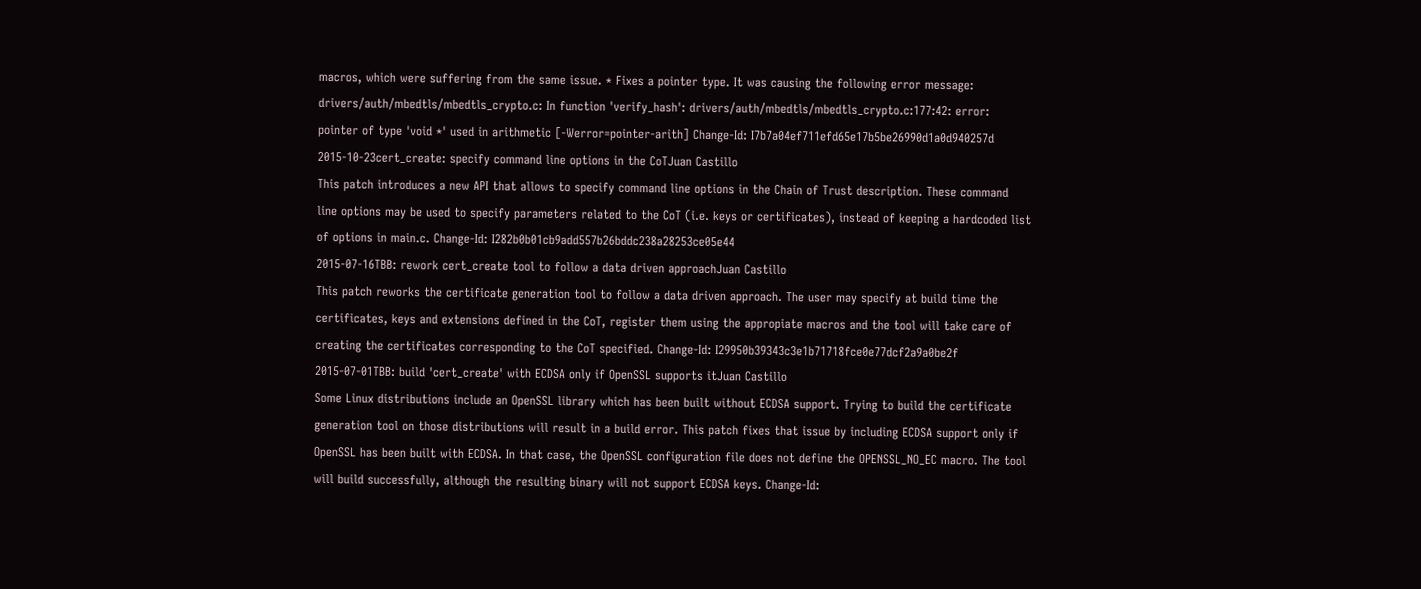macros, which were suffering from the same issue. * Fixes a pointer type. It was causing the following error message: drivers/auth/mbedtls/mbedtls_crypto.c: In function 'verify_hash': drivers/auth/mbedtls/mbedtls_crypto.c:177:42: error: pointer of type 'void *' used in arithmetic [-Werror=pointer-arith] Change-Id: I7b7a04ef711efd65e17b5be26990d1a0d940257d
2015-10-23cert_create: specify command line options in the CoTJuan Castillo
This patch introduces a new API that allows to specify command line options in the Chain of Trust description. These command line options may be used to specify parameters related to the CoT (i.e. keys or certificates), instead of keeping a hardcoded list of options in main.c. Change-Id: I282b0b01cb9add557b26bddc238a28253ce05e44
2015-07-16TBB: rework cert_create tool to follow a data driven approachJuan Castillo
This patch reworks the certificate generation tool to follow a data driven approach. The user may specify at build time the certificates, keys and extensions defined in the CoT, register them using the appropiate macros and the tool will take care of creating the certificates corresponding to the CoT specified. Change-Id: I29950b39343c3e1b71718fce0e77dcf2a9a0be2f
2015-07-01TBB: build 'cert_create' with ECDSA only if OpenSSL supports itJuan Castillo
Some Linux distributions include an OpenSSL library which has been built without ECDSA support. Trying to build the certificate generation tool on those distributions will result in a build error. This patch fixes that issue by including ECDSA support only if OpenSSL has been built with ECDSA. In that case, the OpenSSL configuration file does not define the OPENSSL_NO_EC macro. The tool will build successfully, although the resulting binary will not support ECDSA keys. Change-Id: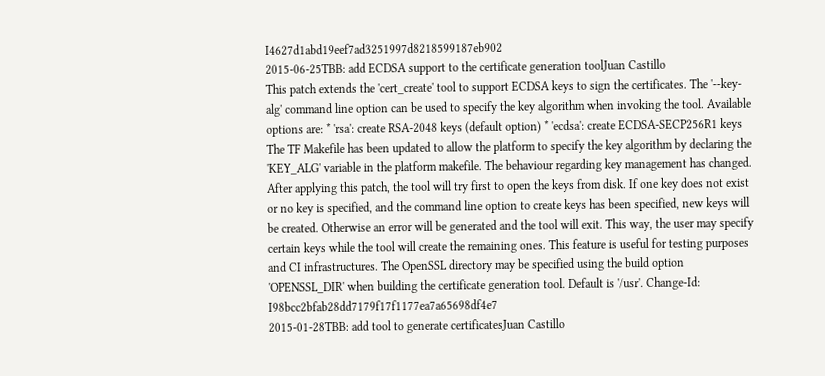I4627d1abd19eef7ad3251997d8218599187eb902
2015-06-25TBB: add ECDSA support to the certificate generation toolJuan Castillo
This patch extends the 'cert_create' tool to support ECDSA keys to sign the certificates. The '--key-alg' command line option can be used to specify the key algorithm when invoking the tool. Available options are: * 'rsa': create RSA-2048 keys (default option) * 'ecdsa': create ECDSA-SECP256R1 keys The TF Makefile has been updated to allow the platform to specify the key algorithm by declaring the 'KEY_ALG' variable in the platform makefile. The behaviour regarding key management has changed. After applying this patch, the tool will try first to open the keys from disk. If one key does not exist or no key is specified, and the command line option to create keys has been specified, new keys will be created. Otherwise an error will be generated and the tool will exit. This way, the user may specify certain keys while the tool will create the remaining ones. This feature is useful for testing purposes and CI infrastructures. The OpenSSL directory may be specified using the build option 'OPENSSL_DIR' when building the certificate generation tool. Default is '/usr'. Change-Id: I98bcc2bfab28dd7179f17f1177ea7a65698df4e7
2015-01-28TBB: add tool to generate certificatesJuan Castillo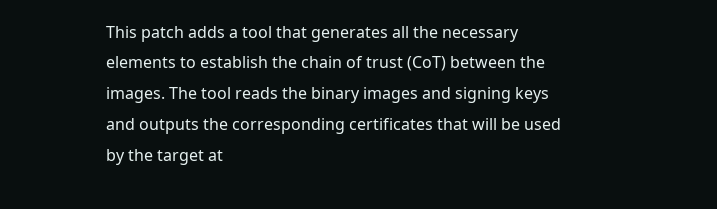This patch adds a tool that generates all the necessary elements to establish the chain of trust (CoT) between the images. The tool reads the binary images and signing keys and outputs the corresponding certificates that will be used by the target at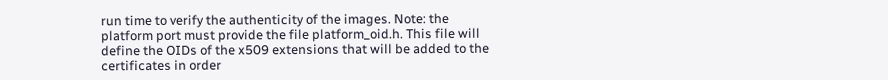run time to verify the authenticity of the images. Note: the platform port must provide the file platform_oid.h. This file will define the OIDs of the x509 extensions that will be added to the certificates in order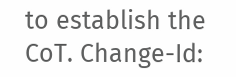to establish the CoT. Change-Id: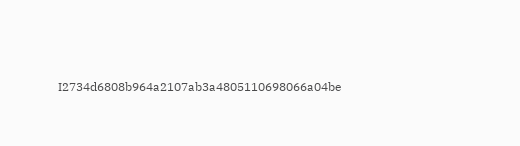I2734d6808b964a2107ab3a4805110698066a04be